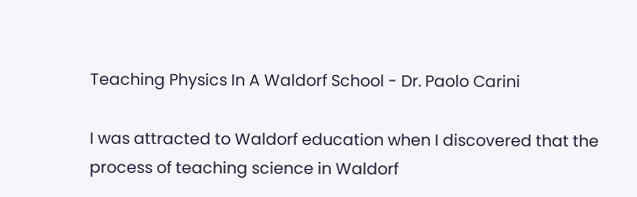Teaching Physics In A Waldorf School - Dr. Paolo Carini

I was attracted to Waldorf education when I discovered that the process of teaching science in Waldorf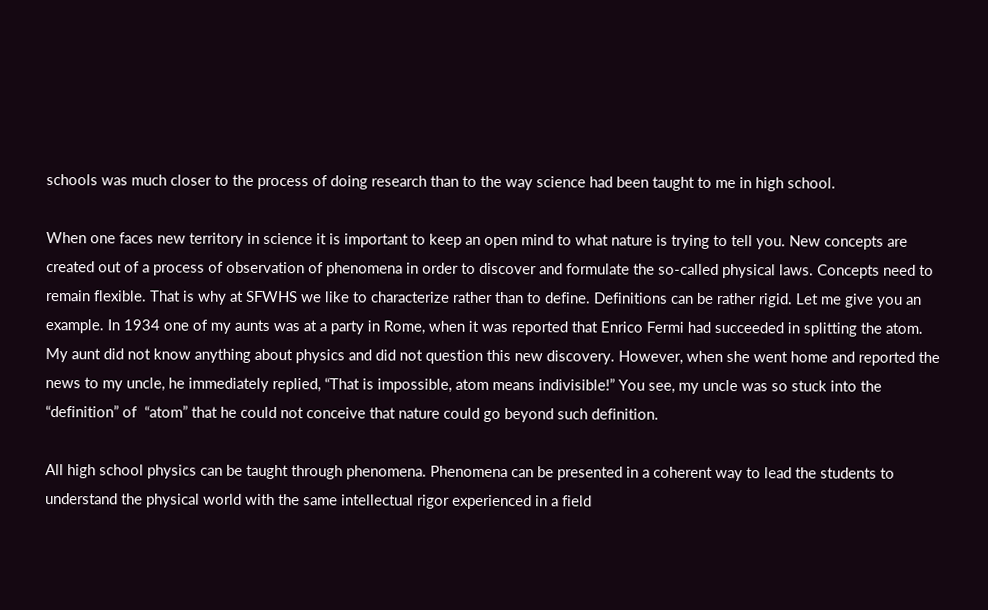schools was much closer to the process of doing research than to the way science had been taught to me in high school.

When one faces new territory in science it is important to keep an open mind to what nature is trying to tell you. New concepts are created out of a process of observation of phenomena in order to discover and formulate the so-called physical laws. Concepts need to remain flexible. That is why at SFWHS we like to characterize rather than to define. Definitions can be rather rigid. Let me give you an example. In 1934 one of my aunts was at a party in Rome, when it was reported that Enrico Fermi had succeeded in splitting the atom. My aunt did not know anything about physics and did not question this new discovery. However, when she went home and reported the news to my uncle, he immediately replied, “That is impossible, atom means indivisible!” You see, my uncle was so stuck into the “definition” of  “atom” that he could not conceive that nature could go beyond such definition.

All high school physics can be taught through phenomena. Phenomena can be presented in a coherent way to lead the students to understand the physical world with the same intellectual rigor experienced in a field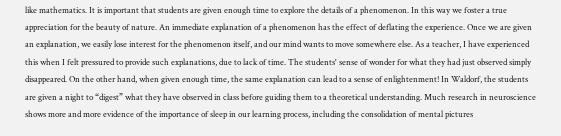like mathematics. It is important that students are given enough time to explore the details of a phenomenon. In this way we foster a true appreciation for the beauty of nature. An immediate explanation of a phenomenon has the effect of deflating the experience. Once we are given an explanation, we easily lose interest for the phenomenon itself, and our mind wants to move somewhere else. As a teacher, I have experienced this when I felt pressured to provide such explanations, due to lack of time. The students' sense of wonder for what they had just observed simply disappeared. On the other hand, when given enough time, the same explanation can lead to a sense of enlightenment! In Waldorf, the students are given a night to “digest” what they have observed in class before guiding them to a theoretical understanding. Much research in neuroscience shows more and more evidence of the importance of sleep in our learning process, including the consolidation of mental pictures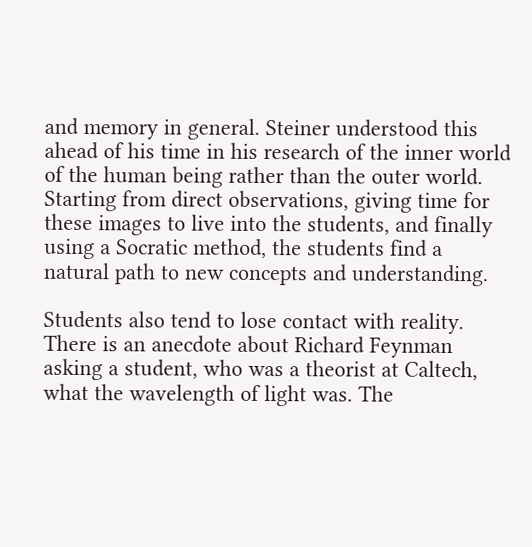and memory in general. Steiner understood this ahead of his time in his research of the inner world of the human being rather than the outer world. Starting from direct observations, giving time for these images to live into the students, and finally using a Socratic method, the students find a natural path to new concepts and understanding.

Students also tend to lose contact with reality. There is an anecdote about Richard Feynman asking a student, who was a theorist at Caltech, what the wavelength of light was. The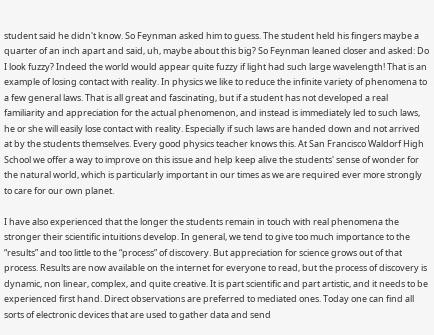student said he didn't know. So Feynman asked him to guess. The student held his fingers maybe a quarter of an inch apart and said, uh, maybe about this big? So Feynman leaned closer and asked: Do I look fuzzy? Indeed the world would appear quite fuzzy if light had such large wavelength! That is an example of losing contact with reality. In physics we like to reduce the infinite variety of phenomena to a few general laws. That is all great and fascinating, but if a student has not developed a real familiarity and appreciation for the actual phenomenon, and instead is immediately led to such laws, he or she will easily lose contact with reality. Especially if such laws are handed down and not arrived at by the students themselves. Every good physics teacher knows this. At San Francisco Waldorf High School we offer a way to improve on this issue and help keep alive the students' sense of wonder for the natural world, which is particularly important in our times as we are required ever more strongly to care for our own planet.

I have also experienced that the longer the students remain in touch with real phenomena the stronger their scientific intuitions develop. In general, we tend to give too much importance to the “results” and too little to the “process” of discovery. But appreciation for science grows out of that process. Results are now available on the internet for everyone to read, but the process of discovery is dynamic, non linear, complex, and quite creative. It is part scientific and part artistic, and it needs to be experienced first hand. Direct observations are preferred to mediated ones. Today one can find all sorts of electronic devices that are used to gather data and send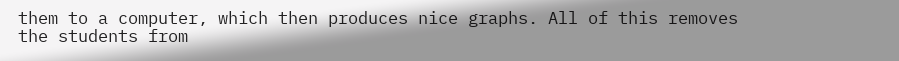them to a computer, which then produces nice graphs. All of this removes the students from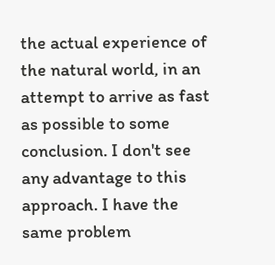the actual experience of the natural world, in an attempt to arrive as fast as possible to some conclusion. I don't see any advantage to this approach. I have the same problem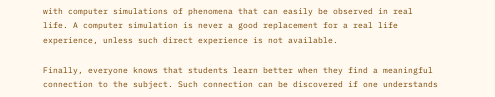with computer simulations of phenomena that can easily be observed in real life. A computer simulation is never a good replacement for a real life experience, unless such direct experience is not available.

Finally, everyone knows that students learn better when they find a meaningful connection to the subject. Such connection can be discovered if one understands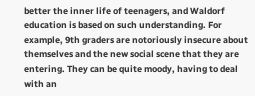better the inner life of teenagers, and Waldorf education is based on such understanding. For example, 9th graders are notoriously insecure about themselves and the new social scene that they are entering. They can be quite moody, having to deal with an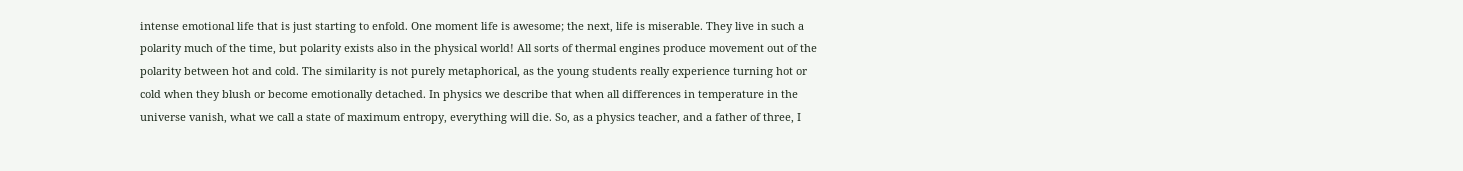intense emotional life that is just starting to enfold. One moment life is awesome; the next, life is miserable. They live in such a polarity much of the time, but polarity exists also in the physical world! All sorts of thermal engines produce movement out of the polarity between hot and cold. The similarity is not purely metaphorical, as the young students really experience turning hot or cold when they blush or become emotionally detached. In physics we describe that when all differences in temperature in the universe vanish, what we call a state of maximum entropy, everything will die. So, as a physics teacher, and a father of three, I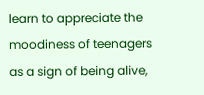learn to appreciate the moodiness of teenagers as a sign of being alive,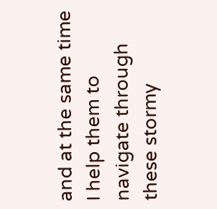and at the same time I help them to navigate through these stormy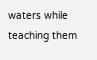waters while teaching them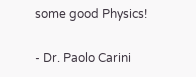some good Physics!

- Dr. Paolo Carini